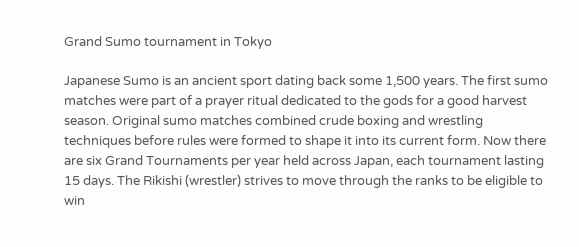Grand Sumo tournament in Tokyo

Japanese Sumo is an ancient sport dating back some 1,500 years. The first sumo matches were part of a prayer ritual dedicated to the gods for a good harvest season. Original sumo matches combined crude boxing and wrestling techniques before rules were formed to shape it into its current form. Now there are six Grand Tournaments per year held across Japan, each tournament lasting 15 days. The Rikishi (wrestler) strives to move through the ranks to be eligible to win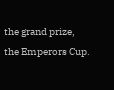the grand prize, the Emperors Cup.